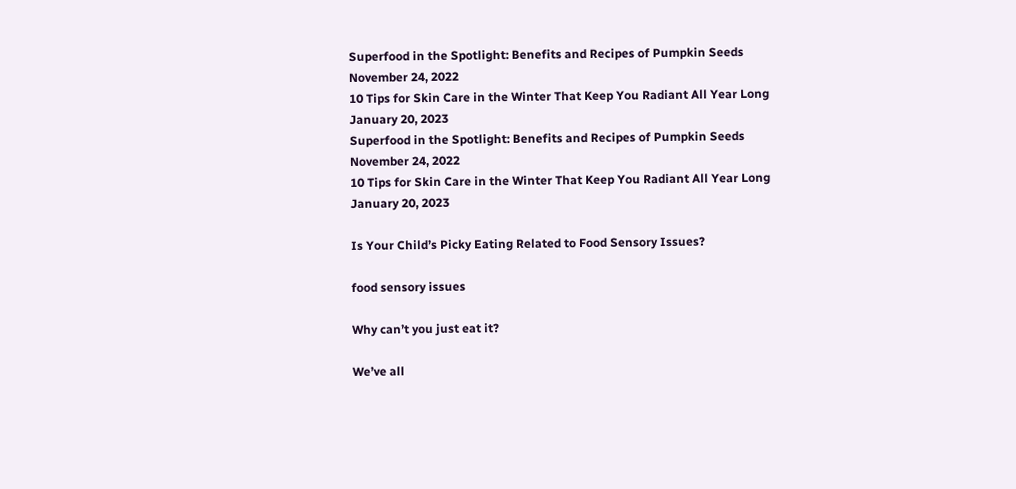Superfood in the Spotlight: Benefits and Recipes of Pumpkin Seeds
November 24, 2022
10 Tips for Skin Care in the Winter That Keep You Radiant All Year Long
January 20, 2023
Superfood in the Spotlight: Benefits and Recipes of Pumpkin Seeds
November 24, 2022
10 Tips for Skin Care in the Winter That Keep You Radiant All Year Long
January 20, 2023

Is Your Child’s Picky Eating Related to Food Sensory Issues?

food sensory issues

Why can’t you just eat it?

We’ve all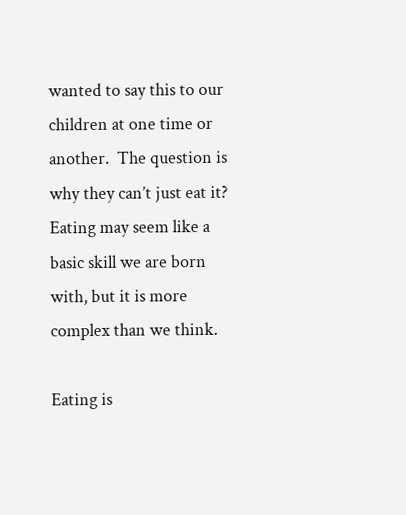wanted to say this to our children at one time or another.  The question is why they can’t just eat it? Eating may seem like a basic skill we are born with, but it is more complex than we think.

Eating is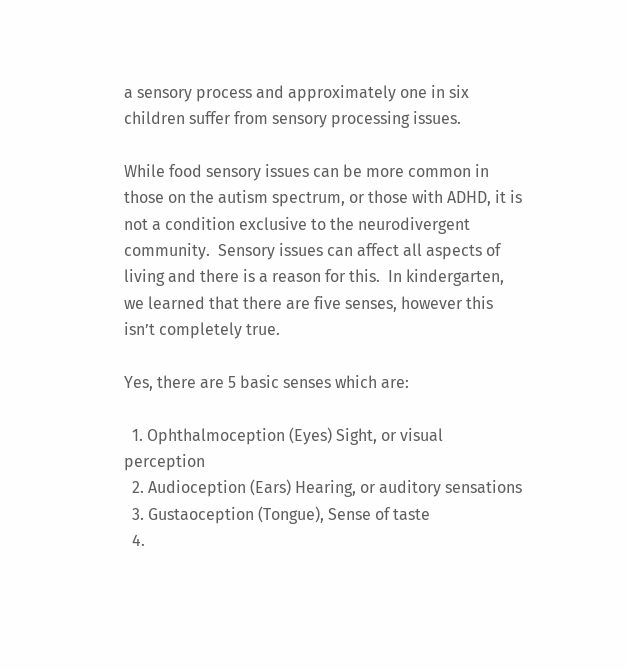a sensory process and approximately one in six children suffer from sensory processing issues.

While food sensory issues can be more common in those on the autism spectrum, or those with ADHD, it is not a condition exclusive to the neurodivergent community.  Sensory issues can affect all aspects of living and there is a reason for this.  In kindergarten, we learned that there are five senses, however this isn’t completely true.

Yes, there are 5 basic senses which are:

  1. Ophthalmoception (Eyes) Sight, or visual perception
  2. Audioception (Ears) Hearing, or auditory sensations
  3. Gustaoception (Tongue), Sense of taste
  4.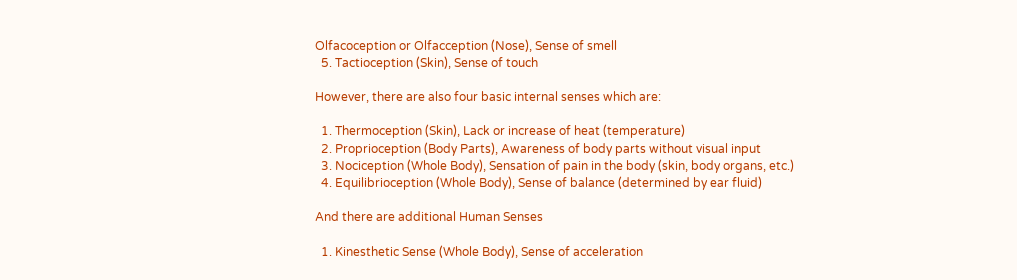Olfacoception or Olfacception (Nose), Sense of smell
  5. Tactioception (Skin), Sense of touch

However, there are also four basic internal senses which are:

  1. Thermoception (Skin), Lack or increase of heat (temperature)
  2. Proprioception (Body Parts), Awareness of body parts without visual input
  3. Nociception (Whole Body), Sensation of pain in the body (skin, body organs, etc.)
  4. Equilibrioception (Whole Body), Sense of balance (determined by ear fluid)

And there are additional Human Senses

  1. Kinesthetic Sense (Whole Body), Sense of acceleration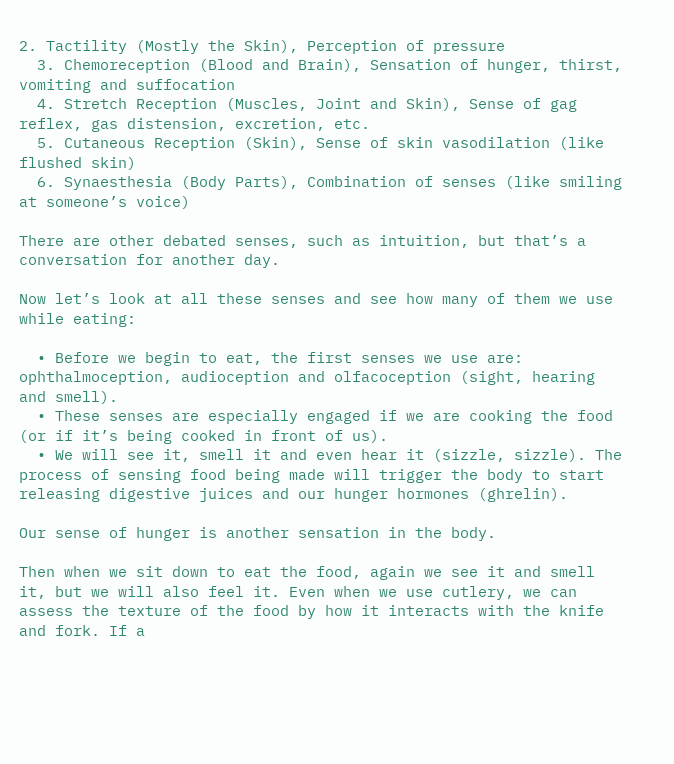2. Tactility (Mostly the Skin), Perception of pressure
  3. Chemoreception (Blood and Brain), Sensation of hunger, thirst, vomiting and suffocation
  4. Stretch Reception (Muscles, Joint and Skin), Sense of gag reflex, gas distension, excretion, etc.
  5. Cutaneous Reception (Skin), Sense of skin vasodilation (like flushed skin)
  6. Synaesthesia (Body Parts), Combination of senses (like smiling at someone’s voice)

There are other debated senses, such as intuition, but that’s a conversation for another day.

Now let’s look at all these senses and see how many of them we use while eating:

  • Before we begin to eat, the first senses we use are: ophthalmoception, audioception and olfacoception (sight, hearing and smell).
  • These senses are especially engaged if we are cooking the food (or if it’s being cooked in front of us).
  • We will see it, smell it and even hear it (sizzle, sizzle). The process of sensing food being made will trigger the body to start releasing digestive juices and our hunger hormones (ghrelin).

Our sense of hunger is another sensation in the body.

Then when we sit down to eat the food, again we see it and smell it, but we will also feel it. Even when we use cutlery, we can assess the texture of the food by how it interacts with the knife and fork. If a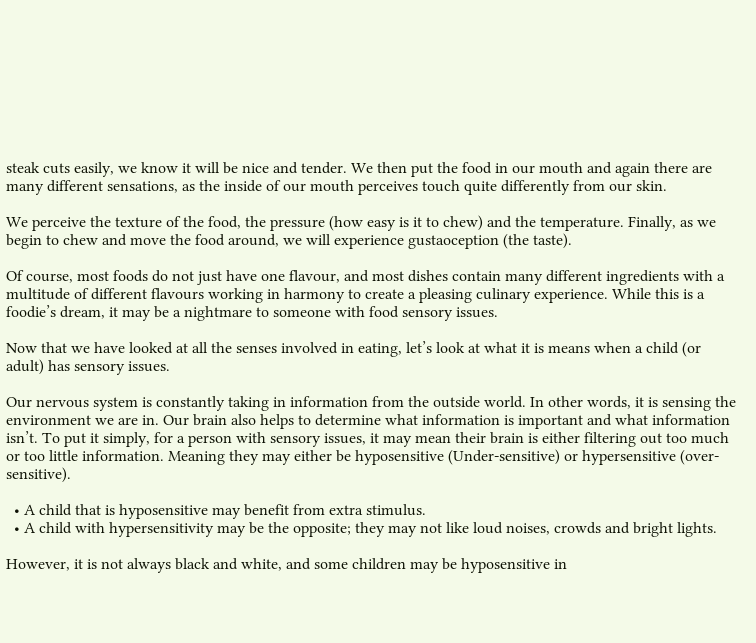steak cuts easily, we know it will be nice and tender. We then put the food in our mouth and again there are many different sensations, as the inside of our mouth perceives touch quite differently from our skin.

We perceive the texture of the food, the pressure (how easy is it to chew) and the temperature. Finally, as we begin to chew and move the food around, we will experience gustaoception (the taste).

Of course, most foods do not just have one flavour, and most dishes contain many different ingredients with a multitude of different flavours working in harmony to create a pleasing culinary experience. While this is a foodie’s dream, it may be a nightmare to someone with food sensory issues.

Now that we have looked at all the senses involved in eating, let’s look at what it is means when a child (or adult) has sensory issues.

Our nervous system is constantly taking in information from the outside world. In other words, it is sensing the environment we are in. Our brain also helps to determine what information is important and what information isn’t. To put it simply, for a person with sensory issues, it may mean their brain is either filtering out too much or too little information. Meaning they may either be hyposensitive (Under-sensitive) or hypersensitive (over-sensitive).

  • A child that is hyposensitive may benefit from extra stimulus.
  • A child with hypersensitivity may be the opposite; they may not like loud noises, crowds and bright lights.

However, it is not always black and white, and some children may be hyposensitive in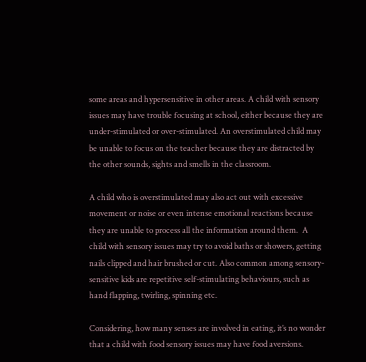some areas and hypersensitive in other areas. A child with sensory issues may have trouble focusing at school, either because they are under-stimulated or over-stimulated. An overstimulated child may be unable to focus on the teacher because they are distracted by the other sounds, sights and smells in the classroom.

A child who is overstimulated may also act out with excessive movement or noise or even intense emotional reactions because they are unable to process all the information around them.  A child with sensory issues may try to avoid baths or showers, getting nails clipped and hair brushed or cut. Also common among sensory-sensitive kids are repetitive self-stimulating behaviours, such as hand flapping, twirling, spinning etc.

Considering, how many senses are involved in eating, it’s no wonder that a child with food sensory issues may have food aversions.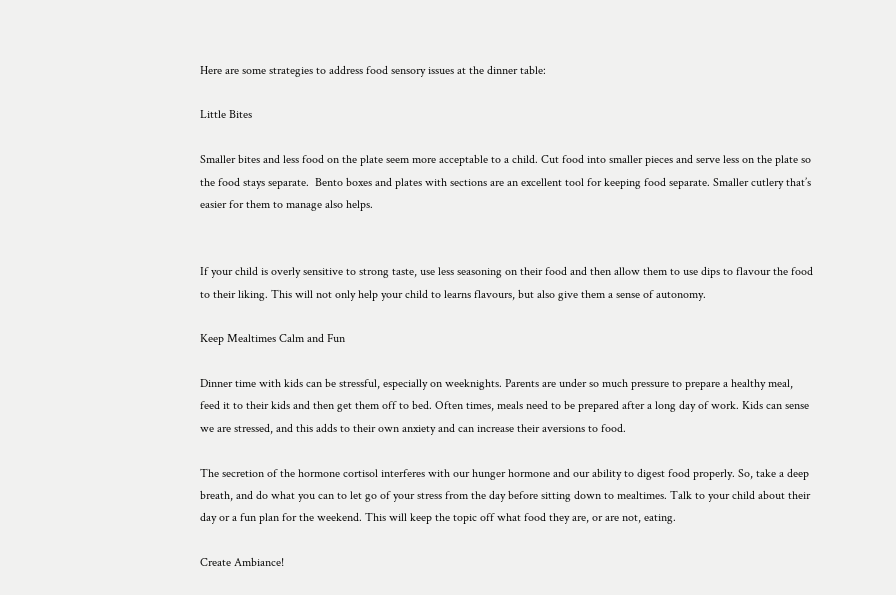Here are some strategies to address food sensory issues at the dinner table:

Little Bites

Smaller bites and less food on the plate seem more acceptable to a child. Cut food into smaller pieces and serve less on the plate so the food stays separate.  Bento boxes and plates with sections are an excellent tool for keeping food separate. Smaller cutlery that’s easier for them to manage also helps.


If your child is overly sensitive to strong taste, use less seasoning on their food and then allow them to use dips to flavour the food to their liking. This will not only help your child to learns flavours, but also give them a sense of autonomy.

Keep Mealtimes Calm and Fun

Dinner time with kids can be stressful, especially on weeknights. Parents are under so much pressure to prepare a healthy meal, feed it to their kids and then get them off to bed. Often times, meals need to be prepared after a long day of work. Kids can sense we are stressed, and this adds to their own anxiety and can increase their aversions to food.

The secretion of the hormone cortisol interferes with our hunger hormone and our ability to digest food properly. So, take a deep breath, and do what you can to let go of your stress from the day before sitting down to mealtimes. Talk to your child about their day or a fun plan for the weekend. This will keep the topic off what food they are, or are not, eating.

Create Ambiance!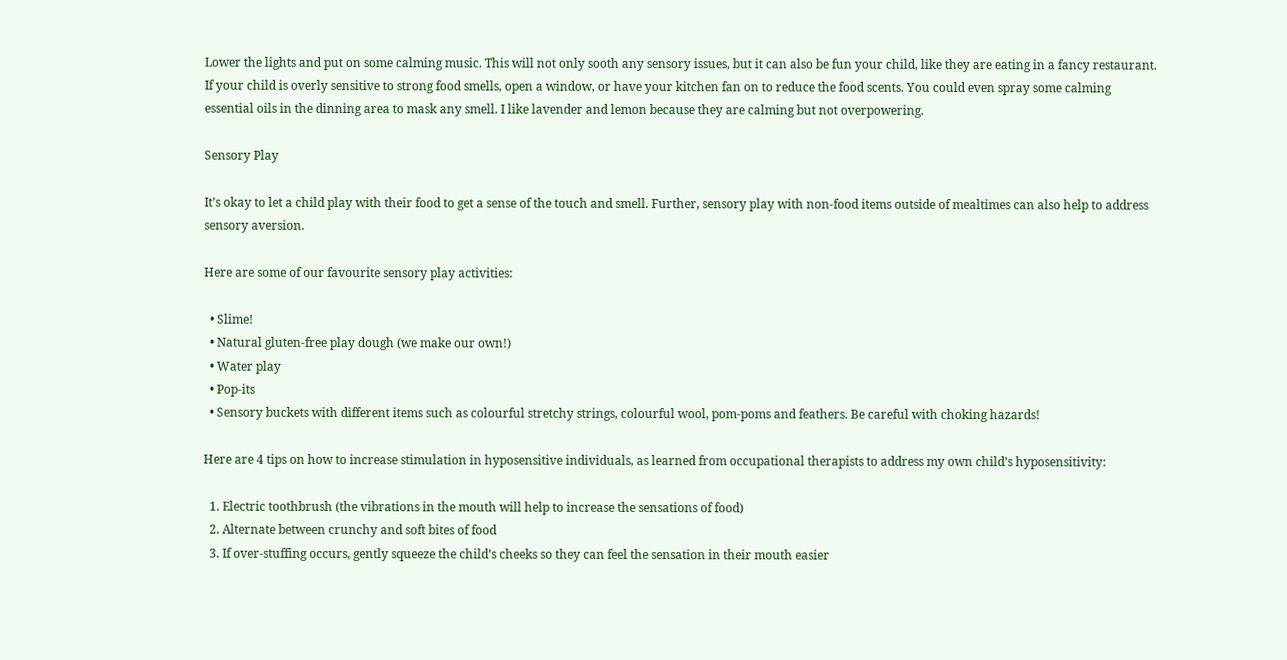Lower the lights and put on some calming music. This will not only sooth any sensory issues, but it can also be fun your child, like they are eating in a fancy restaurant. If your child is overly sensitive to strong food smells, open a window, or have your kitchen fan on to reduce the food scents. You could even spray some calming essential oils in the dinning area to mask any smell. I like lavender and lemon because they are calming but not overpowering.

Sensory Play

It’s okay to let a child play with their food to get a sense of the touch and smell. Further, sensory play with non-food items outside of mealtimes can also help to address sensory aversion.

Here are some of our favourite sensory play activities:

  • Slime!
  • Natural gluten-free play dough (we make our own!)
  • Water play
  • Pop-its
  • Sensory buckets with different items such as colourful stretchy strings, colourful wool, pom-poms and feathers. Be careful with choking hazards!

Here are 4 tips on how to increase stimulation in hyposensitive individuals, as learned from occupational therapists to address my own child’s hyposensitivity:

  1. Electric toothbrush (the vibrations in the mouth will help to increase the sensations of food)
  2. Alternate between crunchy and soft bites of food
  3. If over-stuffing occurs, gently squeeze the child’s cheeks so they can feel the sensation in their mouth easier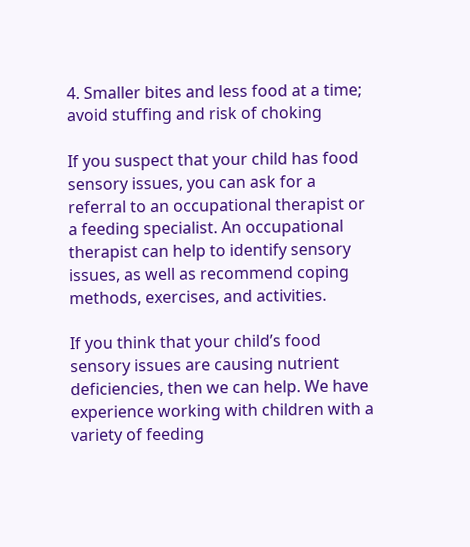4. Smaller bites and less food at a time; avoid stuffing and risk of choking

If you suspect that your child has food sensory issues, you can ask for a referral to an occupational therapist or a feeding specialist. An occupational therapist can help to identify sensory issues, as well as recommend coping methods, exercises, and activities.

If you think that your child’s food sensory issues are causing nutrient deficiencies, then we can help. We have experience working with children with a variety of feeding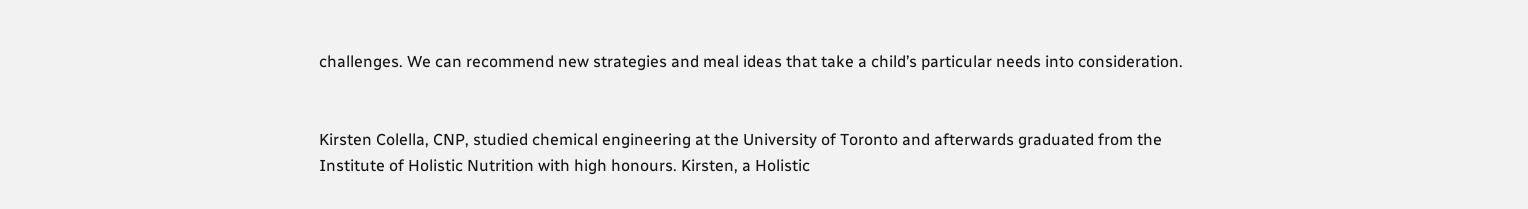challenges. We can recommend new strategies and meal ideas that take a child’s particular needs into consideration.


Kirsten Colella, CNP, studied chemical engineering at the University of Toronto and afterwards graduated from the Institute of Holistic Nutrition with high honours. Kirsten, a Holistic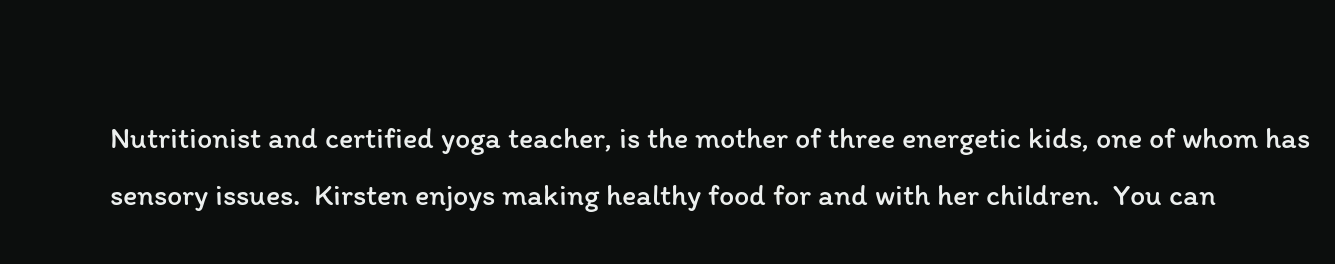Nutritionist and certified yoga teacher, is the mother of three energetic kids, one of whom has sensory issues.  Kirsten enjoys making healthy food for and with her children.  You can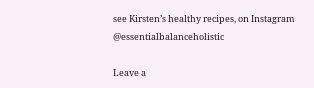see Kirsten’s healthy recipes, on Instagram @essentialbalanceholistic

Leave a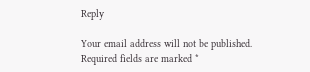Reply

Your email address will not be published. Required fields are marked *